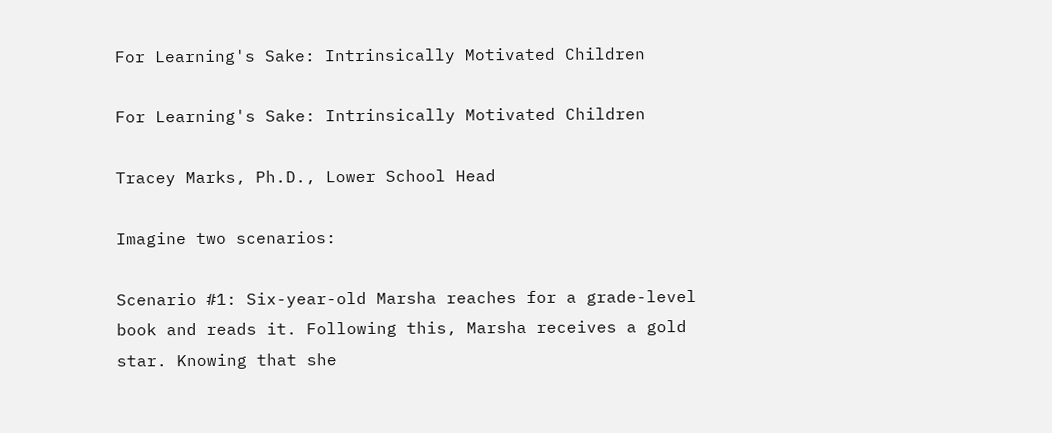For Learning's Sake: Intrinsically Motivated Children

For Learning's Sake: Intrinsically Motivated Children

Tracey Marks, Ph.D., Lower School Head

Imagine two scenarios:

Scenario #1: Six-year-old Marsha reaches for a grade-level book and reads it. Following this, Marsha receives a gold star. Knowing that she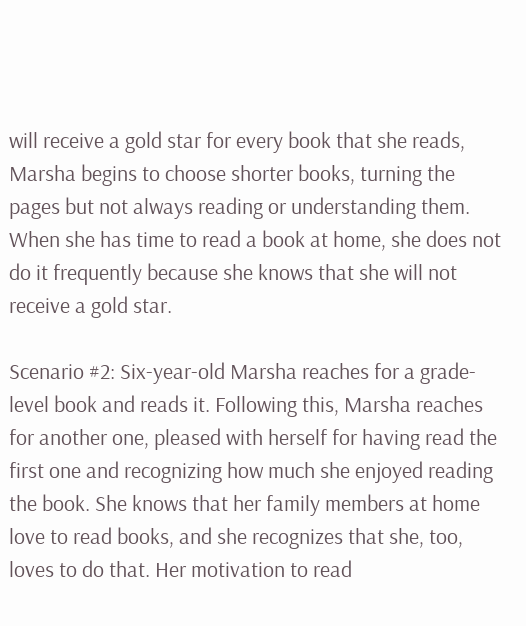will receive a gold star for every book that she reads, Marsha begins to choose shorter books, turning the pages but not always reading or understanding them. When she has time to read a book at home, she does not do it frequently because she knows that she will not receive a gold star.

Scenario #2: Six-year-old Marsha reaches for a grade-level book and reads it. Following this, Marsha reaches for another one, pleased with herself for having read the first one and recognizing how much she enjoyed reading the book. She knows that her family members at home love to read books, and she recognizes that she, too, loves to do that. Her motivation to read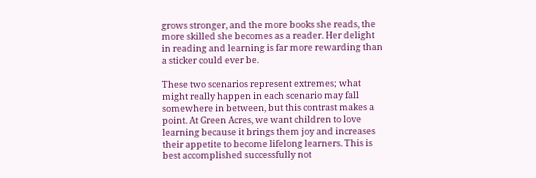grows stronger, and the more books she reads, the more skilled she becomes as a reader. Her delight in reading and learning is far more rewarding than a sticker could ever be.

These two scenarios represent extremes; what might really happen in each scenario may fall somewhere in between, but this contrast makes a point. At Green Acres, we want children to love learning because it brings them joy and increases their appetite to become lifelong learners. This is best accomplished successfully not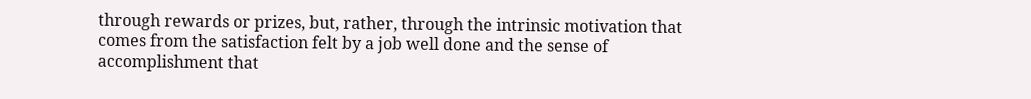through rewards or prizes, but, rather, through the intrinsic motivation that comes from the satisfaction felt by a job well done and the sense of accomplishment that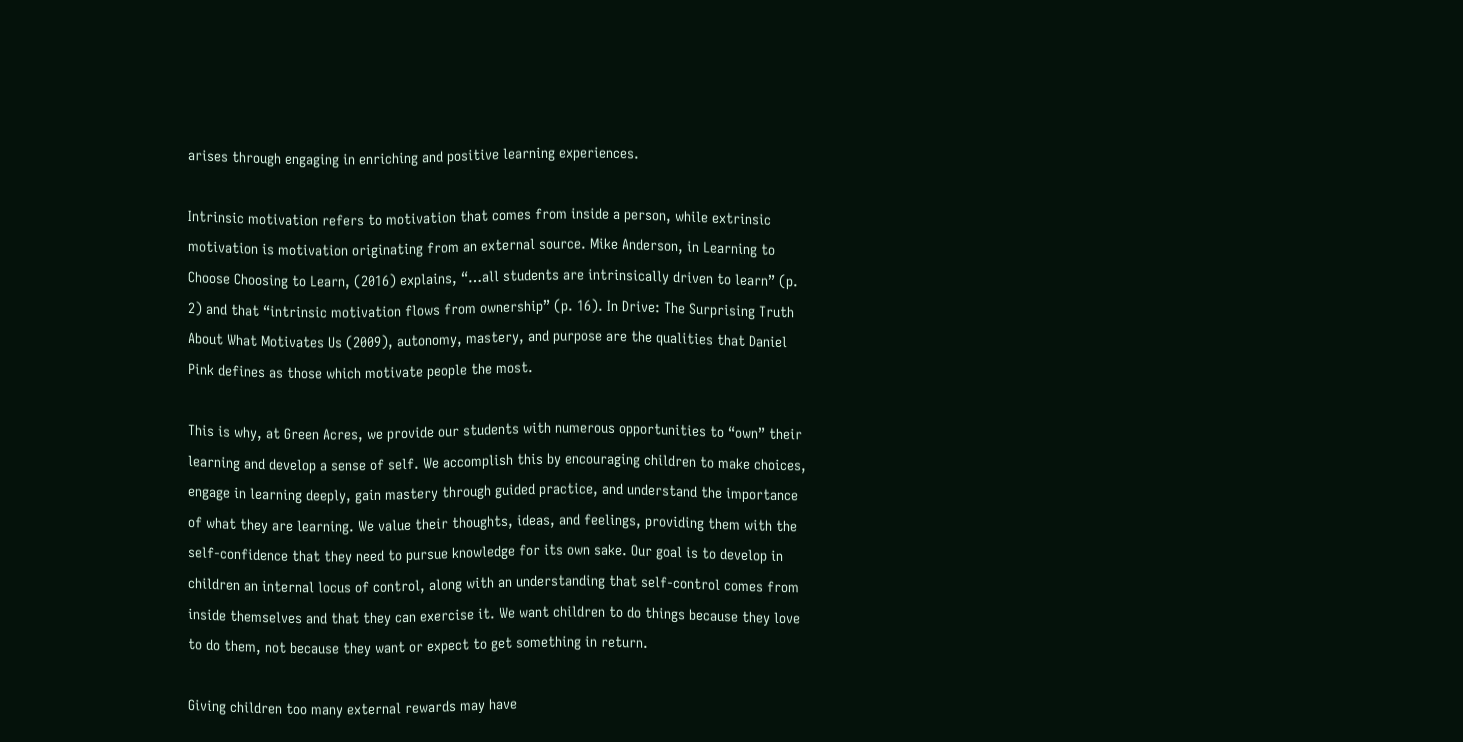arises through engaging in enriching and positive learning experiences.

Intrinsic motivation refers to motivation that comes from inside a person, while extrinsic motivation is motivation originating from an external source. Mike Anderson, in Learning to Choose Choosing to Learn, (2016) explains, “…all students are intrinsically driven to learn” (p. 2) and that “intrinsic motivation flows from ownership” (p. 16). In Drive: The Surprising Truth About What Motivates Us (2009), autonomy, mastery, and purpose are the qualities that Daniel Pink defines as those which motivate people the most.

This is why, at Green Acres, we provide our students with numerous opportunities to “own” their learning and develop a sense of self. We accomplish this by encouraging children to make choices, engage in learning deeply, gain mastery through guided practice, and understand the importance of what they are learning. We value their thoughts, ideas, and feelings, providing them with the self-confidence that they need to pursue knowledge for its own sake. Our goal is to develop in children an internal locus of control, along with an understanding that self-control comes from inside themselves and that they can exercise it. We want children to do things because they love to do them, not because they want or expect to get something in return.

Giving children too many external rewards may have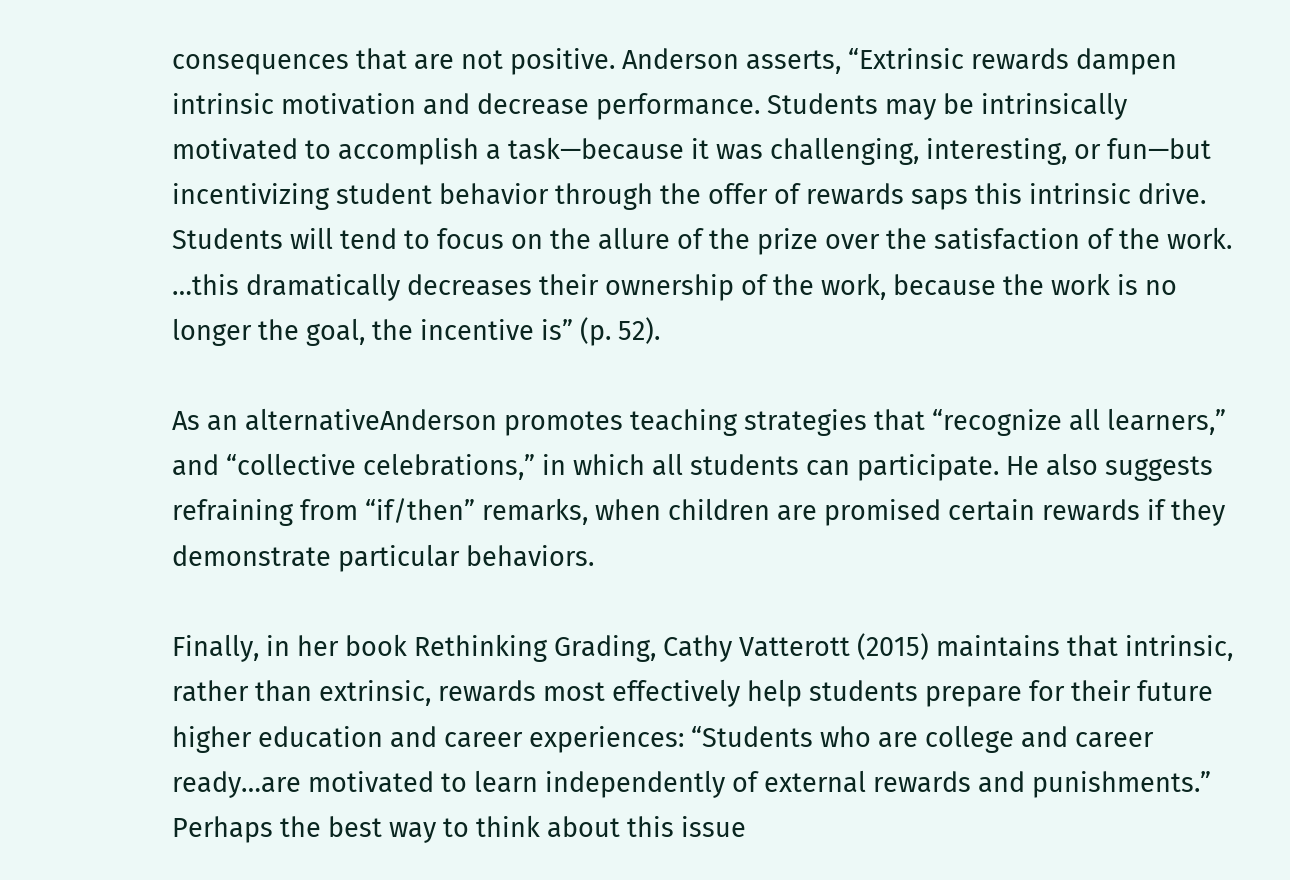consequences that are not positive. Anderson asserts, “Extrinsic rewards dampen intrinsic motivation and decrease performance. Students may be intrinsically motivated to accomplish a task—because it was challenging, interesting, or fun—but incentivizing student behavior through the offer of rewards saps this intrinsic drive. Students will tend to focus on the allure of the prize over the satisfaction of the work. …this dramatically decreases their ownership of the work, because the work is no longer the goal, the incentive is” (p. 52).

As an alternativeAnderson promotes teaching strategies that “recognize all learners,” and “collective celebrations,” in which all students can participate. He also suggests refraining from “if/then” remarks, when children are promised certain rewards if they demonstrate particular behaviors.

Finally, in her book Rethinking Grading, Cathy Vatterott (2015) maintains that intrinsic, rather than extrinsic, rewards most effectively help students prepare for their future higher education and career experiences: “Students who are college and career ready…are motivated to learn independently of external rewards and punishments.” Perhaps the best way to think about this issue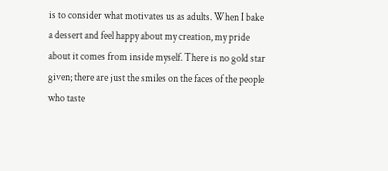is to consider what motivates us as adults. When I bake a dessert and feel happy about my creation, my pride about it comes from inside myself. There is no gold star given; there are just the smiles on the faces of the people who taste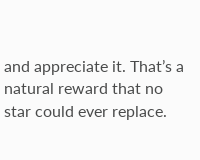and appreciate it. That’s a natural reward that no star could ever replace.